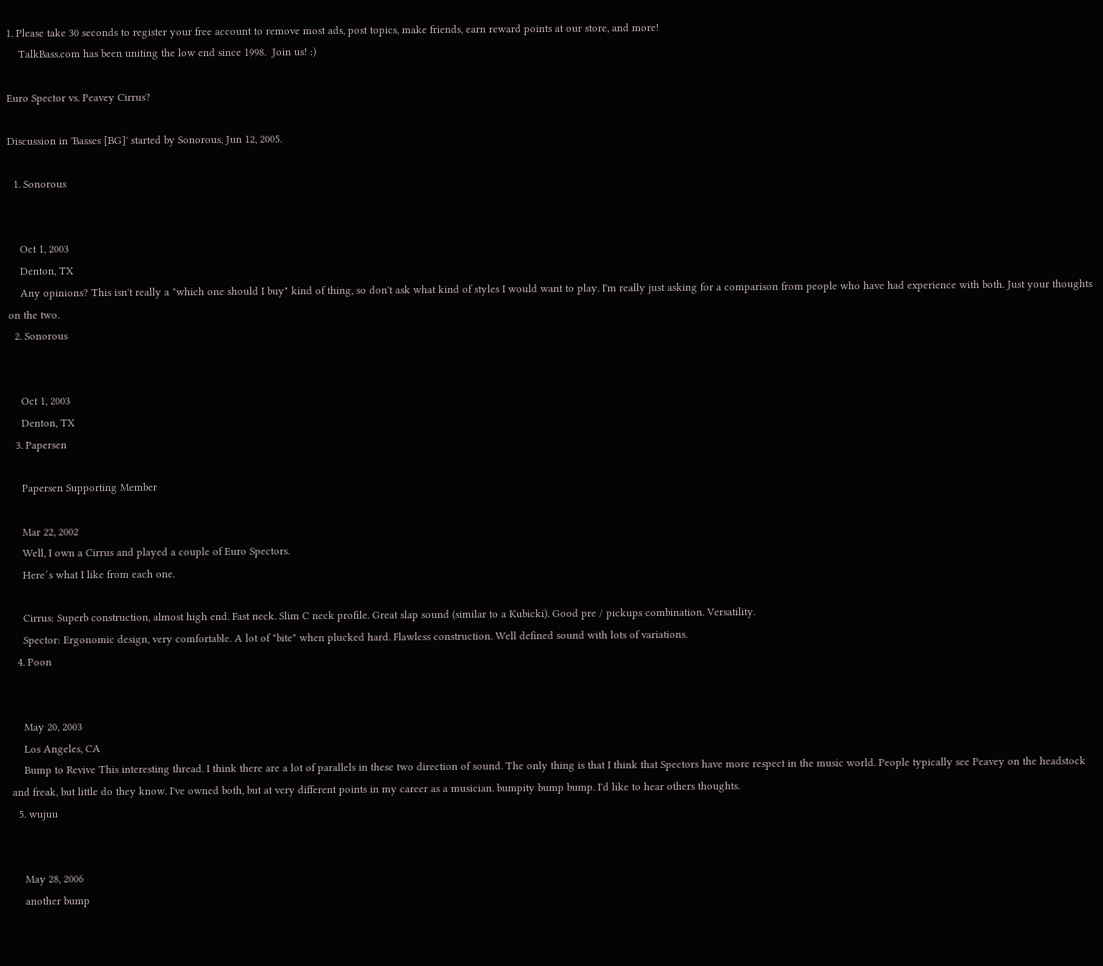1. Please take 30 seconds to register your free account to remove most ads, post topics, make friends, earn reward points at our store, and more!
    TalkBass.com has been uniting the low end since 1998.  Join us! :)

Euro Spector vs. Peavey Cirrus?

Discussion in 'Basses [BG]' started by Sonorous, Jun 12, 2005.

  1. Sonorous


    Oct 1, 2003
    Denton, TX
    Any opinions? This isn't really a "which one should I buy" kind of thing, so don't ask what kind of styles I would want to play. I'm really just asking for a comparison from people who have had experience with both. Just your thoughts on the two.
  2. Sonorous


    Oct 1, 2003
    Denton, TX
  3. Papersen

    Papersen Supporting Member

    Mar 22, 2002
    Well, I own a Cirrus and played a couple of Euro Spectors.
    Here´s what I like from each one.

    Cirrus: Superb construction, almost high end. Fast neck. Slim C neck profile. Great slap sound (similar to a Kubicki). Good pre / pickups combination. Versatility.
    Spector: Ergonomic design, very comfortable. A lot of "bite" when plucked hard. Flawless construction. Well defined sound with lots of variations.
  4. Poon


    May 20, 2003
    Los Angeles, CA
    Bump to Revive This interesting thread. I think there are a lot of parallels in these two direction of sound. The only thing is that I think that Spectors have more respect in the music world. People typically see Peavey on the headstock and freak, but little do they know. I've owned both, but at very different points in my career as a musician. bumpity bump bump. I'd like to hear others thoughts.
  5. wujuu


    May 28, 2006
    another bump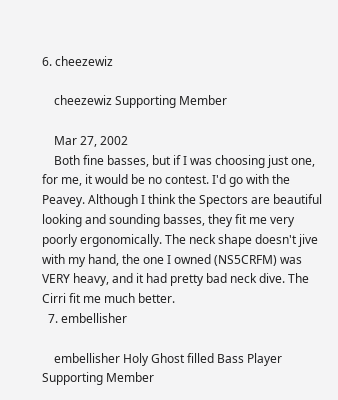6. cheezewiz

    cheezewiz Supporting Member

    Mar 27, 2002
    Both fine basses, but if I was choosing just one, for me, it would be no contest. I'd go with the Peavey. Although I think the Spectors are beautiful looking and sounding basses, they fit me very poorly ergonomically. The neck shape doesn't jive with my hand, the one I owned (NS5CRFM) was VERY heavy, and it had pretty bad neck dive. The Cirri fit me much better.
  7. embellisher

    embellisher Holy Ghost filled Bass Player Supporting Member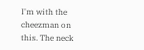I'm with the cheezman on this. The neck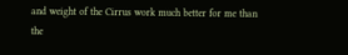and weight of the Cirrus work much better for me than the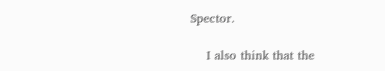Spector.

    I also think that the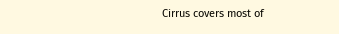Cirrus covers most of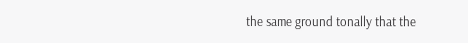the same ground tonally that the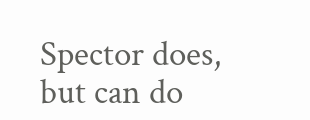Spector does, but can do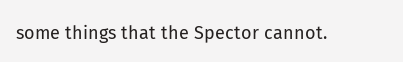some things that the Spector cannot.